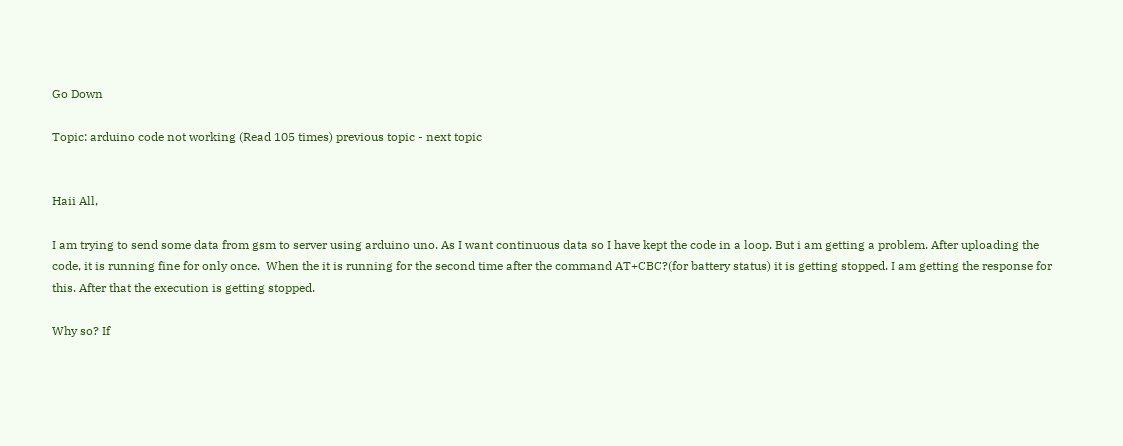Go Down

Topic: arduino code not working (Read 105 times) previous topic - next topic


Haii All,

I am trying to send some data from gsm to server using arduino uno. As I want continuous data so I have kept the code in a loop. But i am getting a problem. After uploading the code, it is running fine for only once.  When the it is running for the second time after the command AT+CBC?(for battery status) it is getting stopped. I am getting the response for this. After that the execution is getting stopped.

Why so? If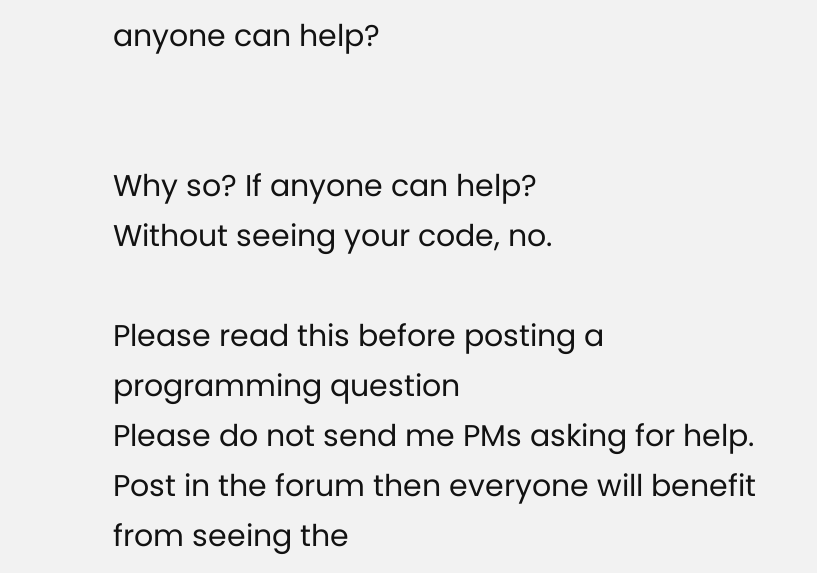anyone can help?


Why so? If anyone can help?
Without seeing your code, no.

Please read this before posting a programming question
Please do not send me PMs asking for help.  Post in the forum then everyone will benefit from seeing the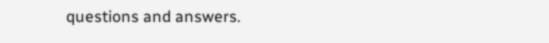questions and answers.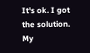It's ok. I got the solution. My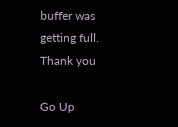buffer was getting full. Thank you

Go Up